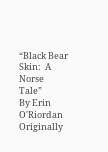“Black Bear Skin:  A Norse Tale”
By Erin O'Riordan
Originally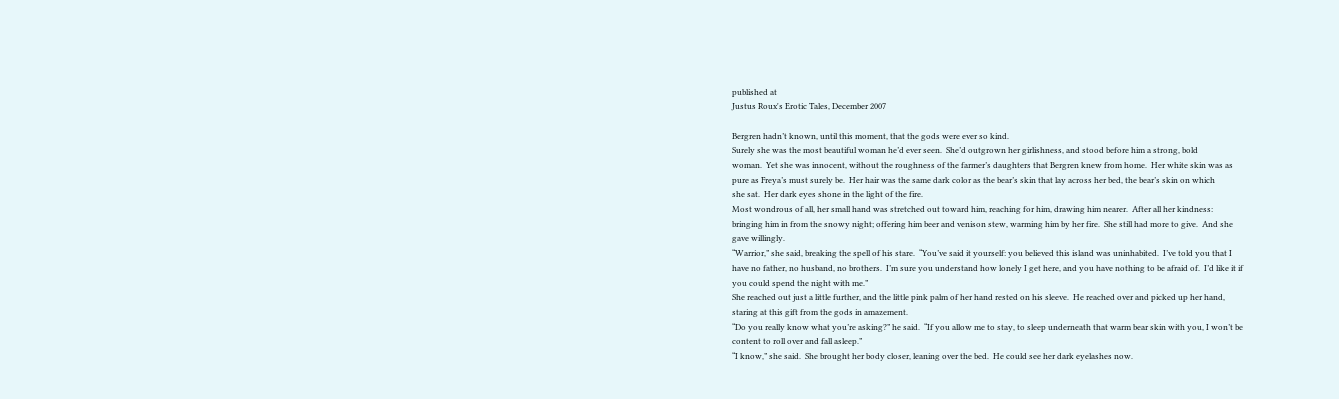published at
Justus Roux's Erotic Tales, December 2007

Bergren hadn’t known, until this moment, that the gods were ever so kind.
Surely she was the most beautiful woman he’d ever seen.  She’d outgrown her girlishness, and stood before him a strong, bold
woman.  Yet she was innocent, without the roughness of the farmer’s daughters that Bergren knew from home.  Her white skin was as
pure as Freya’s must surely be.  Her hair was the same dark color as the bear’s skin that lay across her bed, the bear’s skin on which
she sat.  Her dark eyes shone in the light of the fire.
Most wondrous of all, her small hand was stretched out toward him, reaching for him, drawing him nearer.  After all her kindness:
bringing him in from the snowy night; offering him beer and venison stew, warming him by her fire.  She still had more to give.  And she
gave willingly.
“Warrior,” she said, breaking the spell of his stare.  “You’ve said it yourself: you believed this island was uninhabited.  I’ve told you that I
have no father, no husband, no brothers.  I’m sure you understand how lonely I get here, and you have nothing to be afraid of.  I’d like it if
you could spend the night with me.”
She reached out just a little further, and the little pink palm of her hand rested on his sleeve.  He reached over and picked up her hand,
staring at this gift from the gods in amazement.
“Do you really know what you’re asking?” he said.  “If you allow me to stay, to sleep underneath that warm bear skin with you, I won’t be
content to roll over and fall asleep.”
“I know,” she said.  She brought her body closer, leaning over the bed.  He could see her dark eyelashes now.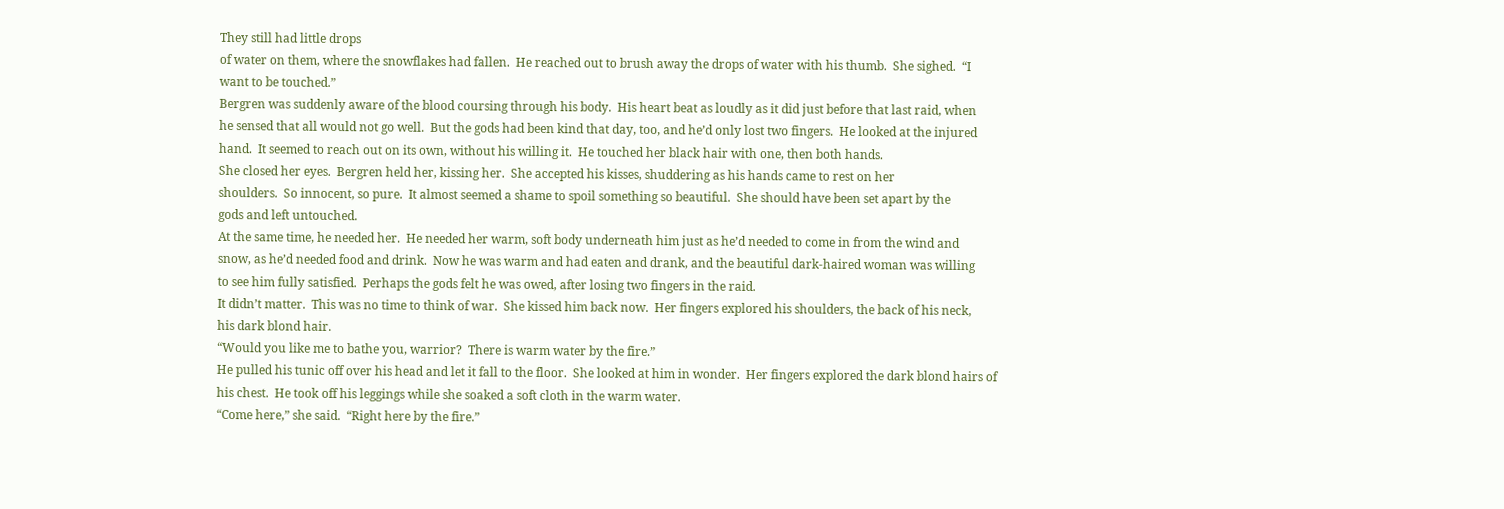They still had little drops
of water on them, where the snowflakes had fallen.  He reached out to brush away the drops of water with his thumb.  She sighed.  “I
want to be touched.”
Bergren was suddenly aware of the blood coursing through his body.  His heart beat as loudly as it did just before that last raid, when
he sensed that all would not go well.  But the gods had been kind that day, too, and he’d only lost two fingers.  He looked at the injured
hand.  It seemed to reach out on its own, without his willing it.  He touched her black hair with one, then both hands.
She closed her eyes.  Bergren held her, kissing her.  She accepted his kisses, shuddering as his hands came to rest on her
shoulders.  So innocent, so pure.  It almost seemed a shame to spoil something so beautiful.  She should have been set apart by the
gods and left untouched.
At the same time, he needed her.  He needed her warm, soft body underneath him just as he’d needed to come in from the wind and
snow, as he’d needed food and drink.  Now he was warm and had eaten and drank, and the beautiful dark-haired woman was willing
to see him fully satisfied.  Perhaps the gods felt he was owed, after losing two fingers in the raid.
It didn’t matter.  This was no time to think of war.  She kissed him back now.  Her fingers explored his shoulders, the back of his neck,
his dark blond hair.
“Would you like me to bathe you, warrior?  There is warm water by the fire.”
He pulled his tunic off over his head and let it fall to the floor.  She looked at him in wonder.  Her fingers explored the dark blond hairs of
his chest.  He took off his leggings while she soaked a soft cloth in the warm water.
“Come here,” she said.  “Right here by the fire.”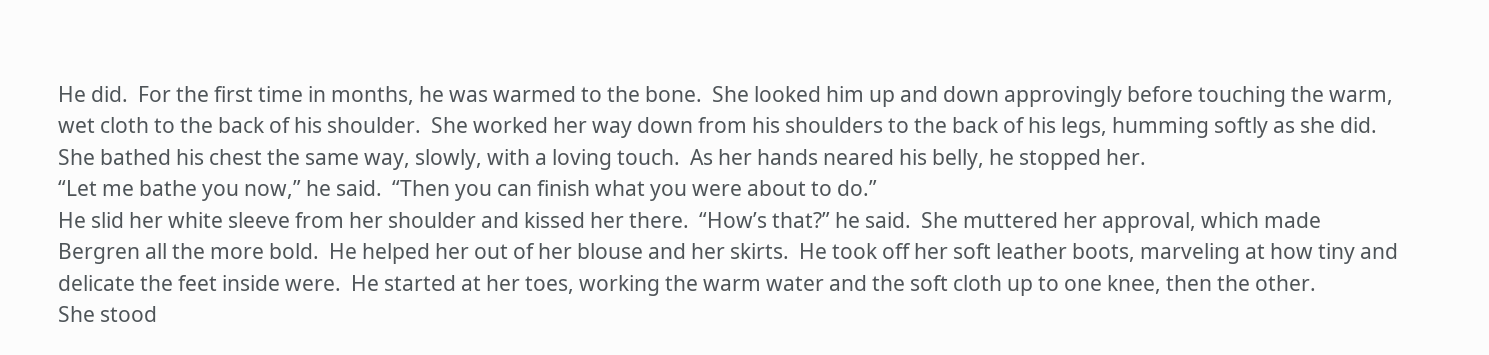He did.  For the first time in months, he was warmed to the bone.  She looked him up and down approvingly before touching the warm,
wet cloth to the back of his shoulder.  She worked her way down from his shoulders to the back of his legs, humming softly as she did.
She bathed his chest the same way, slowly, with a loving touch.  As her hands neared his belly, he stopped her.
“Let me bathe you now,” he said.  “Then you can finish what you were about to do.”
He slid her white sleeve from her shoulder and kissed her there.  “How’s that?” he said.  She muttered her approval, which made
Bergren all the more bold.  He helped her out of her blouse and her skirts.  He took off her soft leather boots, marveling at how tiny and
delicate the feet inside were.  He started at her toes, working the warm water and the soft cloth up to one knee, then the other.
She stood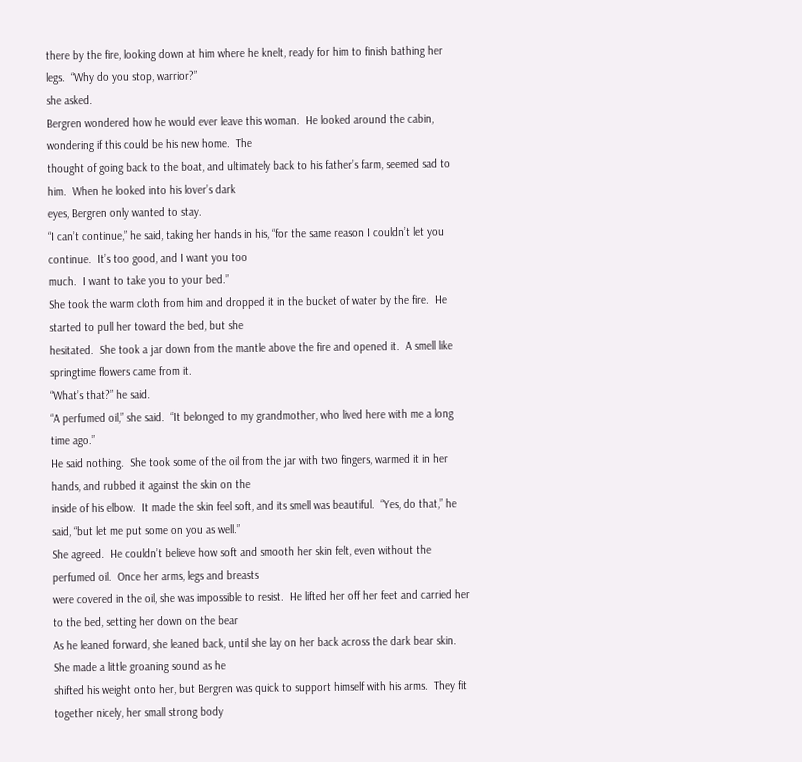there by the fire, looking down at him where he knelt, ready for him to finish bathing her legs.  “Why do you stop, warrior?”
she asked.
Bergren wondered how he would ever leave this woman.  He looked around the cabin, wondering if this could be his new home.  The
thought of going back to the boat, and ultimately back to his father’s farm, seemed sad to him.  When he looked into his lover’s dark
eyes, Bergren only wanted to stay.
“I can’t continue,” he said, taking her hands in his, “for the same reason I couldn’t let you continue.  It’s too good, and I want you too
much.  I want to take you to your bed.”
She took the warm cloth from him and dropped it in the bucket of water by the fire.  He started to pull her toward the bed, but she
hesitated.  She took a jar down from the mantle above the fire and opened it.  A smell like springtime flowers came from it.
“What’s that?” he said.
“A perfumed oil,” she said.  “It belonged to my grandmother, who lived here with me a long time ago.”
He said nothing.  She took some of the oil from the jar with two fingers, warmed it in her hands, and rubbed it against the skin on the
inside of his elbow.  It made the skin feel soft, and its smell was beautiful.  “Yes, do that,” he said, “but let me put some on you as well.”
She agreed.  He couldn’t believe how soft and smooth her skin felt, even without the perfumed oil.  Once her arms, legs and breasts
were covered in the oil, she was impossible to resist.  He lifted her off her feet and carried her to the bed, setting her down on the bear
As he leaned forward, she leaned back, until she lay on her back across the dark bear skin.  She made a little groaning sound as he
shifted his weight onto her, but Bergren was quick to support himself with his arms.  They fit together nicely, her small strong body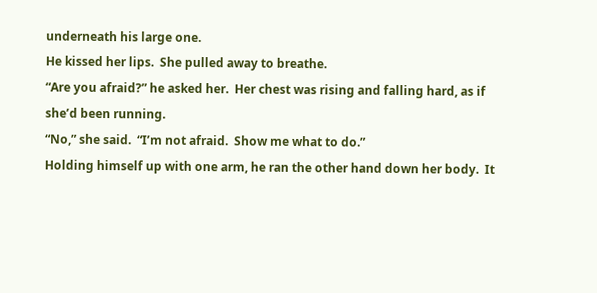underneath his large one.
He kissed her lips.  She pulled away to breathe.
“Are you afraid?” he asked her.  Her chest was rising and falling hard, as if she’d been running.
“No,” she said.  “I’m not afraid.  Show me what to do.”
Holding himself up with one arm, he ran the other hand down her body.  It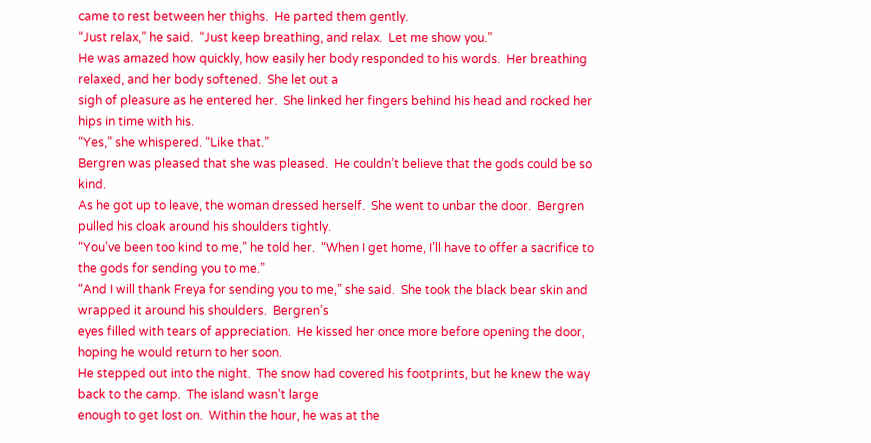came to rest between her thighs.  He parted them gently.
“Just relax,” he said.  “Just keep breathing, and relax.  Let me show you.”
He was amazed how quickly, how easily her body responded to his words.  Her breathing relaxed, and her body softened.  She let out a
sigh of pleasure as he entered her.  She linked her fingers behind his head and rocked her hips in time with his.
“Yes,” she whispered. “Like that.”
Bergren was pleased that she was pleased.  He couldn’t believe that the gods could be so kind.
As he got up to leave, the woman dressed herself.  She went to unbar the door.  Bergren pulled his cloak around his shoulders tightly.
“You’ve been too kind to me,” he told her.  “When I get home, I’ll have to offer a sacrifice to the gods for sending you to me.”
“And I will thank Freya for sending you to me,” she said.  She took the black bear skin and wrapped it around his shoulders.  Bergren’s
eyes filled with tears of appreciation.  He kissed her once more before opening the door, hoping he would return to her soon.
He stepped out into the night.  The snow had covered his footprints, but he knew the way back to the camp.  The island wasn’t large
enough to get lost on.  Within the hour, he was at the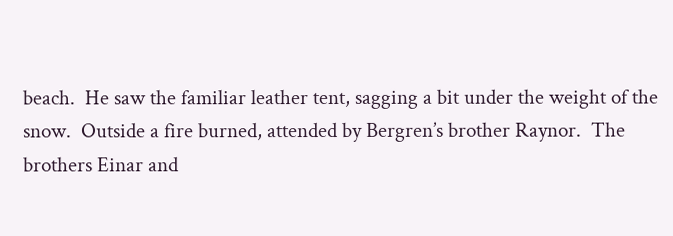beach.  He saw the familiar leather tent, sagging a bit under the weight of the
snow.  Outside a fire burned, attended by Bergren’s brother Raynor.  The brothers Einar and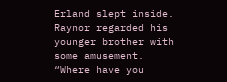Erland slept inside.
Raynor regarded his younger brother with some amusement.  “Where have you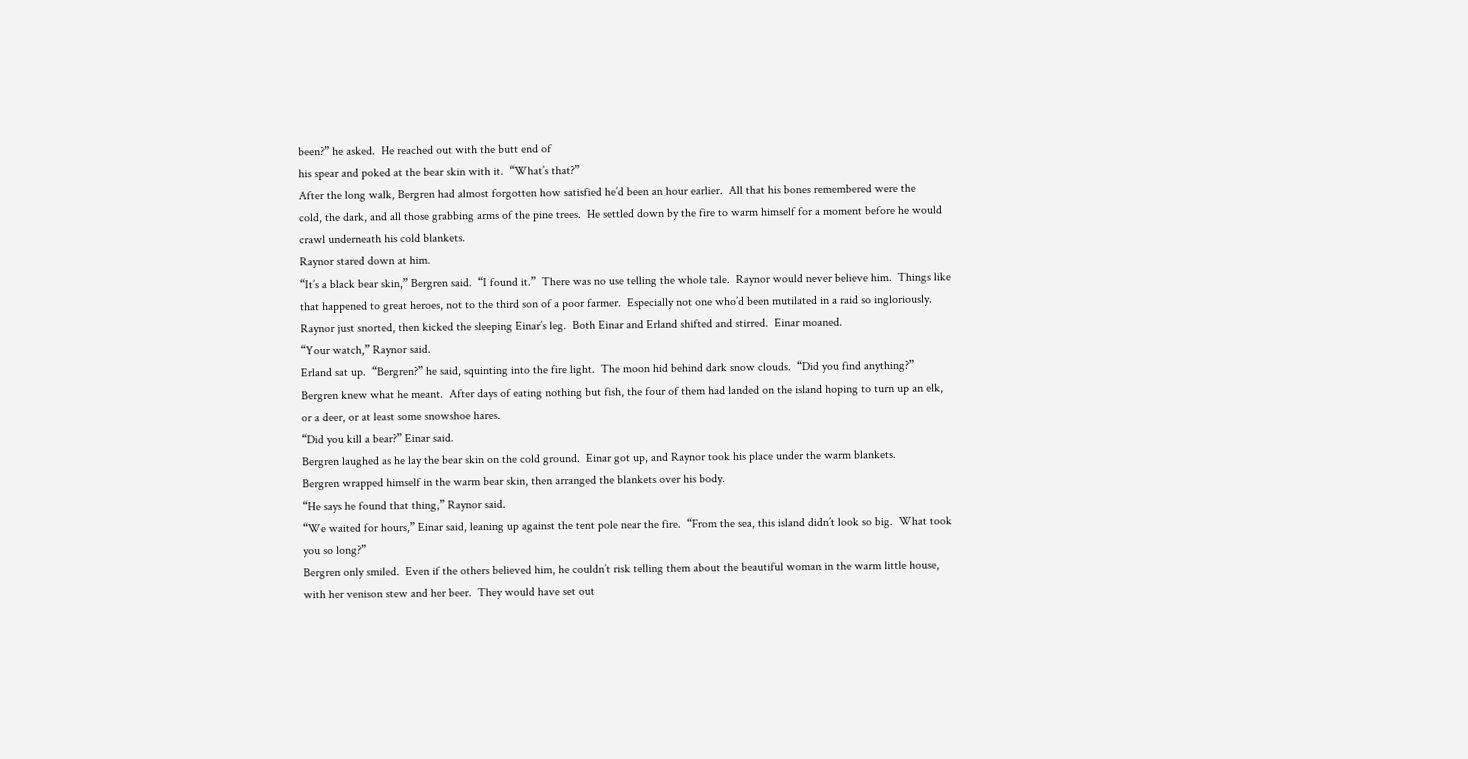been?” he asked.  He reached out with the butt end of
his spear and poked at the bear skin with it.  “What’s that?”
After the long walk, Bergren had almost forgotten how satisfied he’d been an hour earlier.  All that his bones remembered were the
cold, the dark, and all those grabbing arms of the pine trees.  He settled down by the fire to warm himself for a moment before he would
crawl underneath his cold blankets.
Raynor stared down at him.
“It’s a black bear skin,” Bergren said.  “I found it.”  There was no use telling the whole tale.  Raynor would never believe him.  Things like
that happened to great heroes, not to the third son of a poor farmer.  Especially not one who’d been mutilated in a raid so ingloriously.
Raynor just snorted, then kicked the sleeping Einar’s leg.  Both Einar and Erland shifted and stirred.  Einar moaned.
“Your watch,” Raynor said.
Erland sat up.  “Bergren?” he said, squinting into the fire light.  The moon hid behind dark snow clouds.  “Did you find anything?”
Bergren knew what he meant.  After days of eating nothing but fish, the four of them had landed on the island hoping to turn up an elk,
or a deer, or at least some snowshoe hares.
“Did you kill a bear?” Einar said.
Bergren laughed as he lay the bear skin on the cold ground.  Einar got up, and Raynor took his place under the warm blankets.
Bergren wrapped himself in the warm bear skin, then arranged the blankets over his body.
“He says he found that thing,” Raynor said.
“We waited for hours,” Einar said, leaning up against the tent pole near the fire.  “From the sea, this island didn’t look so big.  What took
you so long?”
Bergren only smiled.  Even if the others believed him, he couldn’t risk telling them about the beautiful woman in the warm little house,
with her venison stew and her beer.  They would have set out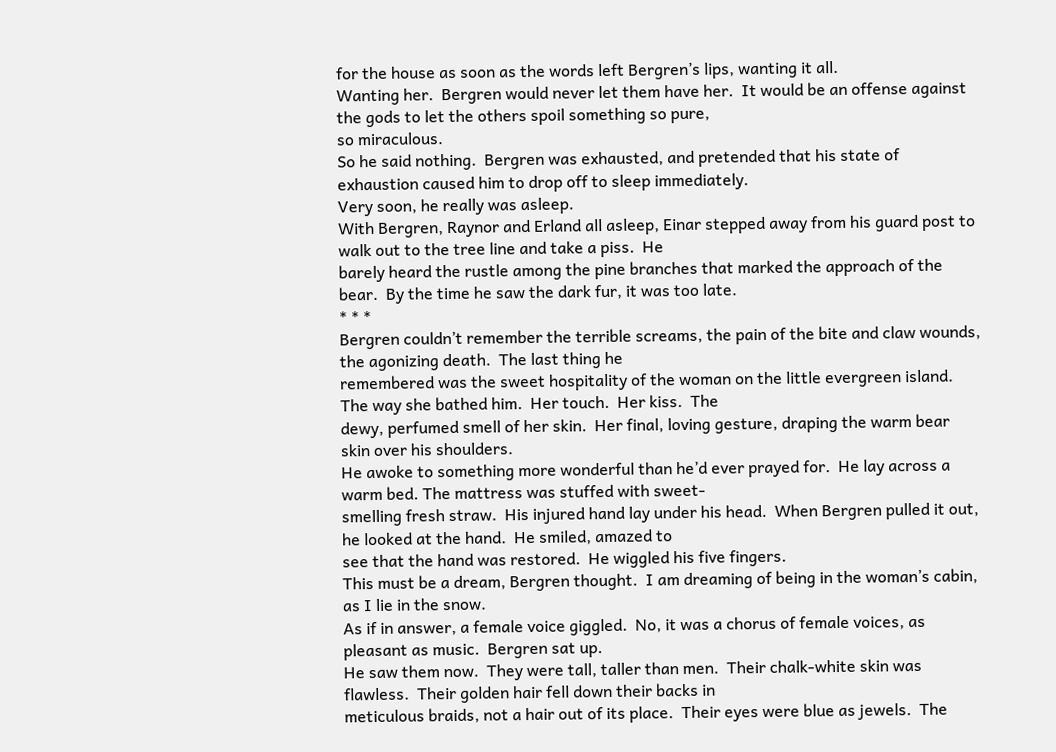for the house as soon as the words left Bergren’s lips, wanting it all.
Wanting her.  Bergren would never let them have her.  It would be an offense against the gods to let the others spoil something so pure,
so miraculous.
So he said nothing.  Bergren was exhausted, and pretended that his state of exhaustion caused him to drop off to sleep immediately.
Very soon, he really was asleep.
With Bergren, Raynor and Erland all asleep, Einar stepped away from his guard post to walk out to the tree line and take a piss.  He
barely heard the rustle among the pine branches that marked the approach of the bear.  By the time he saw the dark fur, it was too late.
* * *
Bergren couldn’t remember the terrible screams, the pain of the bite and claw wounds, the agonizing death.  The last thing he
remembered was the sweet hospitality of the woman on the little evergreen island.  The way she bathed him.  Her touch.  Her kiss.  The
dewy, perfumed smell of her skin.  Her final, loving gesture, draping the warm bear skin over his shoulders.
He awoke to something more wonderful than he’d ever prayed for.  He lay across a warm bed. The mattress was stuffed with sweet-
smelling fresh straw.  His injured hand lay under his head.  When Bergren pulled it out, he looked at the hand.  He smiled, amazed to
see that the hand was restored.  He wiggled his five fingers.
This must be a dream, Bergren thought.  I am dreaming of being in the woman’s cabin, as I lie in the snow.
As if in answer, a female voice giggled.  No, it was a chorus of female voices, as pleasant as music.  Bergren sat up.
He saw them now.  They were tall, taller than men.  Their chalk-white skin was flawless.  Their golden hair fell down their backs in
meticulous braids, not a hair out of its place.  Their eyes were blue as jewels.  The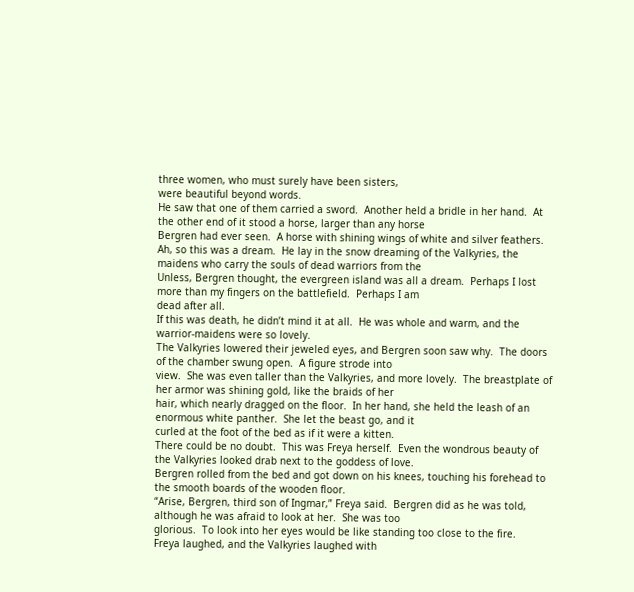three women, who must surely have been sisters,
were beautiful beyond words.
He saw that one of them carried a sword.  Another held a bridle in her hand.  At the other end of it stood a horse, larger than any horse
Bergren had ever seen.  A horse with shining wings of white and silver feathers.
Ah, so this was a dream.  He lay in the snow dreaming of the Valkyries, the maidens who carry the souls of dead warriors from the
Unless, Bergren thought, the evergreen island was all a dream.  Perhaps I lost more than my fingers on the battlefield.  Perhaps I am
dead after all.
If this was death, he didn’t mind it at all.  He was whole and warm, and the warrior-maidens were so lovely.
The Valkyries lowered their jeweled eyes, and Bergren soon saw why.  The doors of the chamber swung open.  A figure strode into
view.  She was even taller than the Valkyries, and more lovely.  The breastplate of her armor was shining gold, like the braids of her
hair, which nearly dragged on the floor.  In her hand, she held the leash of an enormous white panther.  She let the beast go, and it
curled at the foot of the bed as if it were a kitten.
There could be no doubt.  This was Freya herself.  Even the wondrous beauty of the Valkyries looked drab next to the goddess of love.
Bergren rolled from the bed and got down on his knees, touching his forehead to the smooth boards of the wooden floor.
“Arise, Bergren, third son of Ingmar,” Freya said.  Bergren did as he was told, although he was afraid to look at her.  She was too
glorious.  To look into her eyes would be like standing too close to the fire.
Freya laughed, and the Valkyries laughed with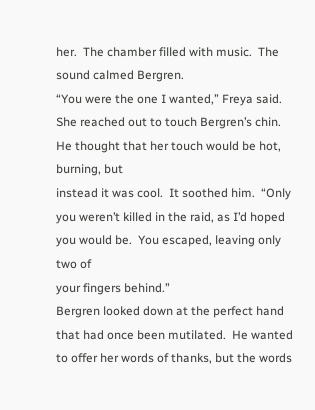her.  The chamber filled with music.  The sound calmed Bergren.
“You were the one I wanted,” Freya said.  She reached out to touch Bergren’s chin.  He thought that her touch would be hot, burning, but
instead it was cool.  It soothed him.  “Only you weren’t killed in the raid, as I’d hoped you would be.  You escaped, leaving only two of
your fingers behind.”
Bergren looked down at the perfect hand that had once been mutilated.  He wanted to offer her words of thanks, but the words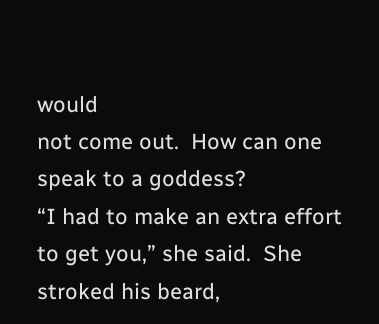would
not come out.  How can one speak to a goddess?
“I had to make an extra effort to get you,” she said.  She stroked his beard,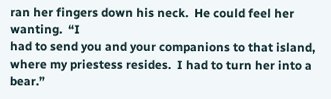ran her fingers down his neck.  He could feel her wanting.  “I
had to send you and your companions to that island, where my priestess resides.  I had to turn her into a bear.”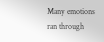Many emotions ran through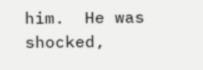him.  He was shocked,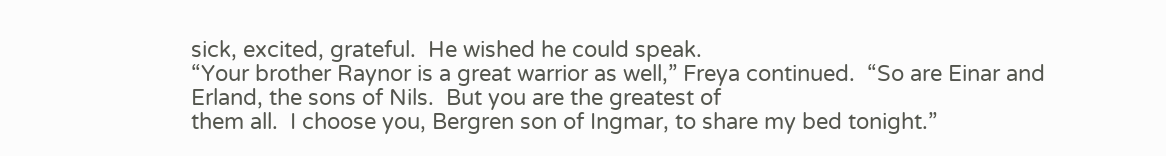sick, excited, grateful.  He wished he could speak.
“Your brother Raynor is a great warrior as well,” Freya continued.  “So are Einar and Erland, the sons of Nils.  But you are the greatest of
them all.  I choose you, Bergren son of Ingmar, to share my bed tonight.”